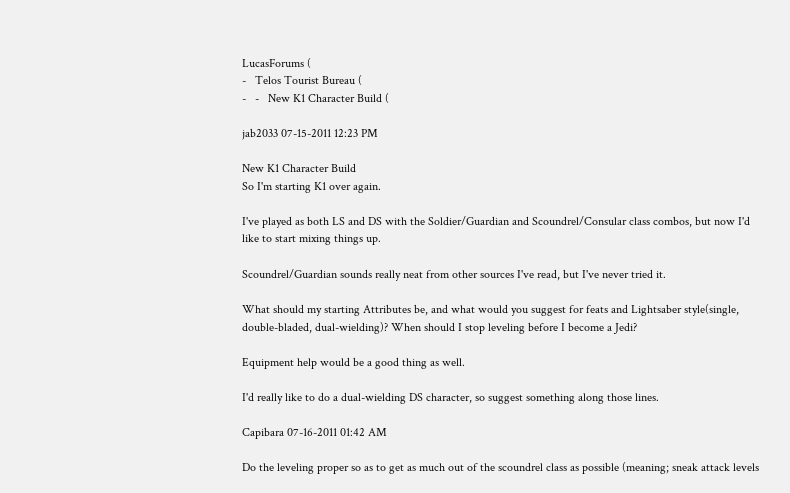LucasForums (
-   Telos Tourist Bureau (
-   -   New K1 Character Build (

jab2033 07-15-2011 12:23 PM

New K1 Character Build
So I'm starting K1 over again.

I've played as both LS and DS with the Soldier/Guardian and Scoundrel/Consular class combos, but now I'd like to start mixing things up.

Scoundrel/Guardian sounds really neat from other sources I've read, but I've never tried it.

What should my starting Attributes be, and what would you suggest for feats and Lightsaber style(single, double-bladed, dual-wielding)? When should I stop leveling before I become a Jedi?

Equipment help would be a good thing as well.

I'd really like to do a dual-wielding DS character, so suggest something along those lines.

Capibara 07-16-2011 01:42 AM

Do the leveling proper so as to get as much out of the scoundrel class as possible (meaning; sneak attack levels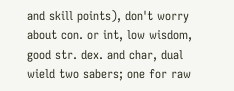and skill points), don't worry about con. or int, low wisdom, good str. dex. and char, dual wield two sabers; one for raw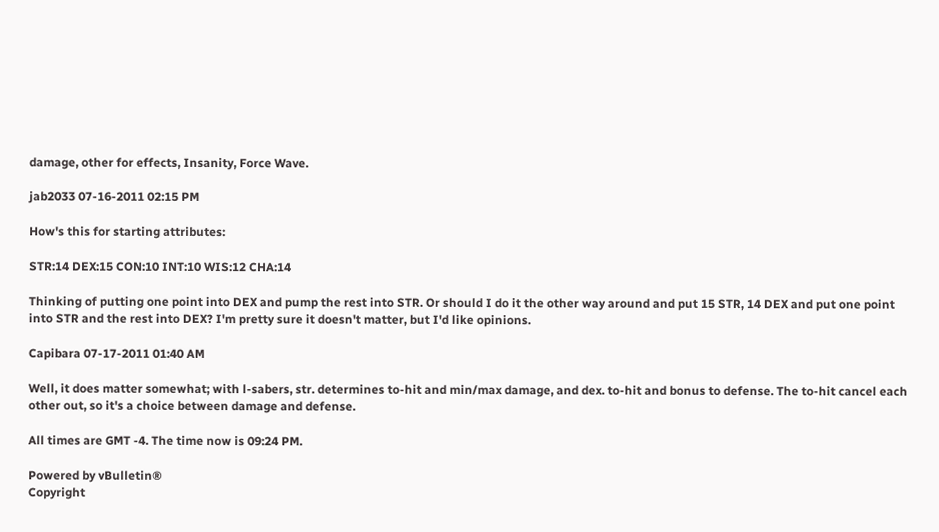damage, other for effects, Insanity, Force Wave.

jab2033 07-16-2011 02:15 PM

How's this for starting attributes:

STR:14 DEX:15 CON:10 INT:10 WIS:12 CHA:14

Thinking of putting one point into DEX and pump the rest into STR. Or should I do it the other way around and put 15 STR, 14 DEX and put one point into STR and the rest into DEX? I'm pretty sure it doesn't matter, but I'd like opinions.

Capibara 07-17-2011 01:40 AM

Well, it does matter somewhat; with l-sabers, str. determines to-hit and min/max damage, and dex. to-hit and bonus to defense. The to-hit cancel each other out, so it's a choice between damage and defense.

All times are GMT -4. The time now is 09:24 PM.

Powered by vBulletin®
Copyright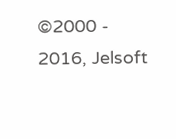©2000 - 2016, Jelsoft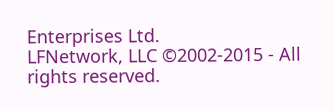Enterprises Ltd.
LFNetwork, LLC ©2002-2015 - All rights reserved.